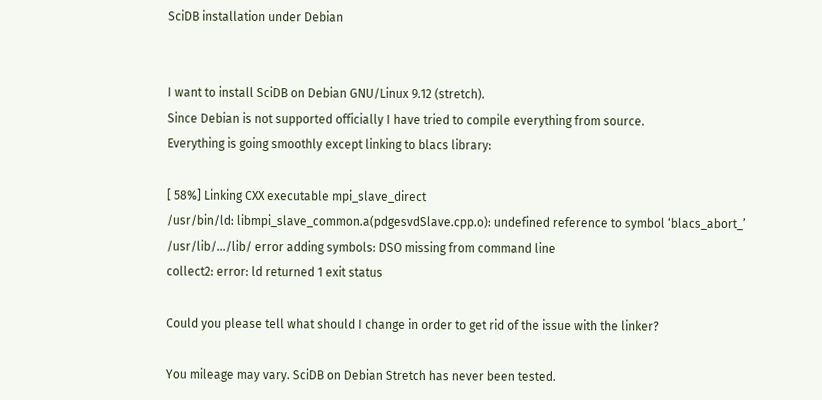SciDB installation under Debian


I want to install SciDB on Debian GNU/Linux 9.12 (stretch).
Since Debian is not supported officially I have tried to compile everything from source.
Everything is going smoothly except linking to blacs library:

[ 58%] Linking CXX executable mpi_slave_direct
/usr/bin/ld: libmpi_slave_common.a(pdgesvdSlave.cpp.o): undefined reference to symbol ‘blacs_abort_’
/usr/lib/…/lib/ error adding symbols: DSO missing from command line
collect2: error: ld returned 1 exit status

Could you please tell what should I change in order to get rid of the issue with the linker?

You mileage may vary. SciDB on Debian Stretch has never been tested.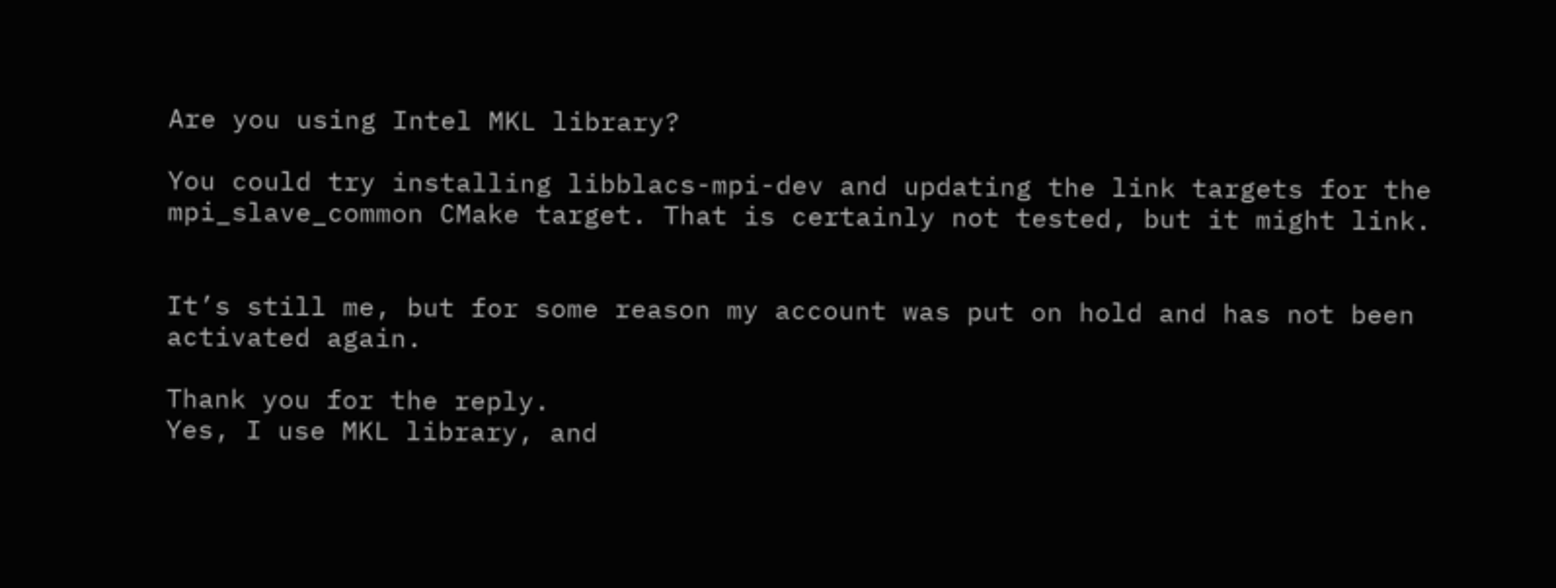Are you using Intel MKL library?

You could try installing libblacs-mpi-dev and updating the link targets for the mpi_slave_common CMake target. That is certainly not tested, but it might link.


It’s still me, but for some reason my account was put on hold and has not been activated again.

Thank you for the reply.
Yes, I use MKL library, and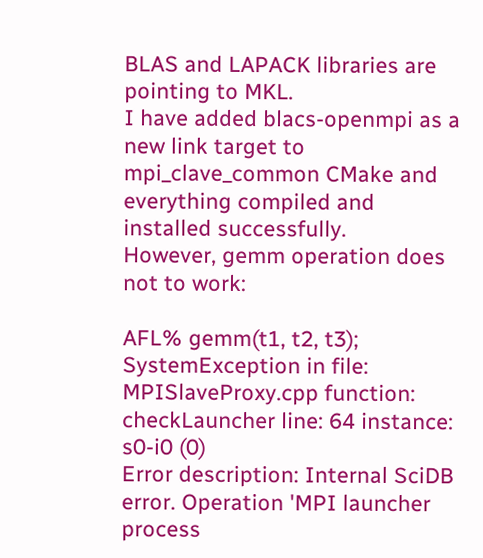BLAS and LAPACK libraries are pointing to MKL.
I have added blacs-openmpi as a new link target to mpi_clave_common CMake and everything compiled and installed successfully.
However, gemm operation does not to work:

AFL% gemm(t1, t2, t3);
SystemException in file: MPISlaveProxy.cpp function: checkLauncher line: 64 instance: s0-i0 (0)
Error description: Internal SciDB error. Operation 'MPI launcher process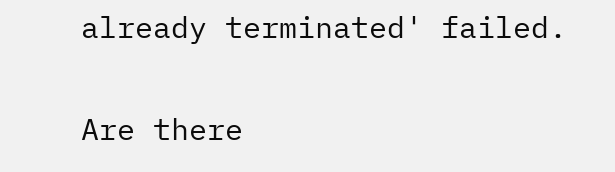already terminated' failed.

Are there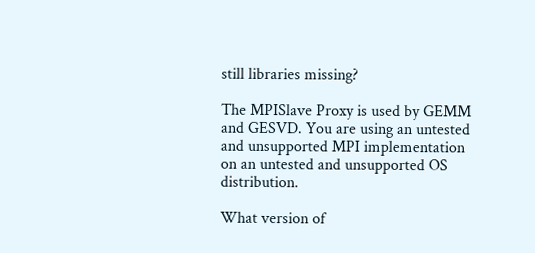still libraries missing?

The MPISlave Proxy is used by GEMM and GESVD. You are using an untested and unsupported MPI implementation on an untested and unsupported OS distribution.

What version of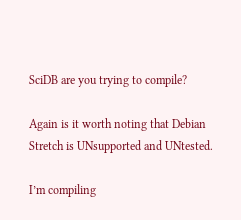SciDB are you trying to compile?

Again is it worth noting that Debian Stretch is UNsupported and UNtested.

I’m compiling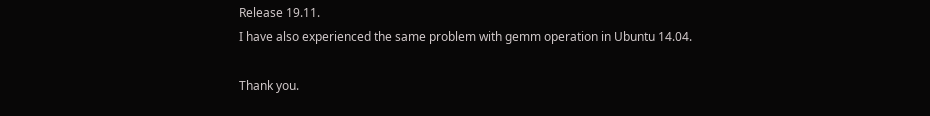Release 19.11.
I have also experienced the same problem with gemm operation in Ubuntu 14.04.

Thank you.